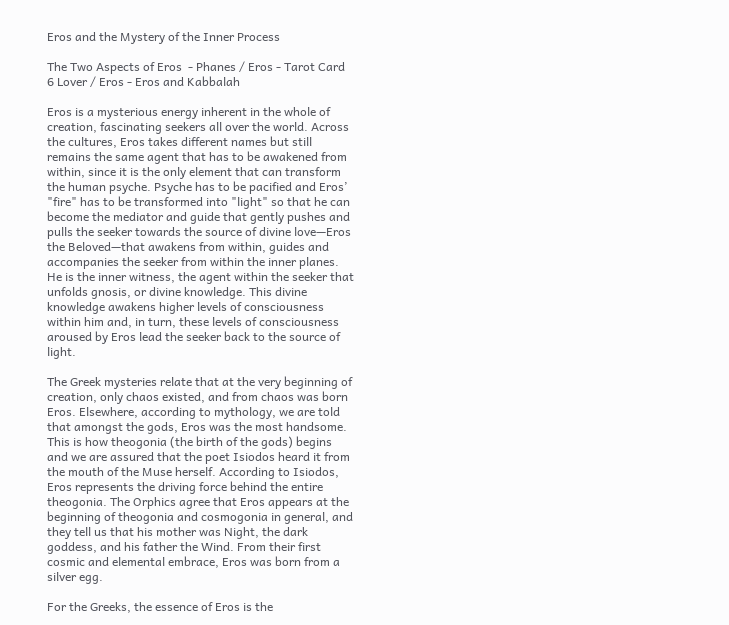Eros and the Mystery of the Inner Process

The Two Aspects of Eros  - Phanes / Eros - Tarot Card 6 Lover / Eros - Eros and Kabbalah

Eros is a mysterious energy inherent in the whole of creation, fascinating seekers all over the world. Across the cultures, Eros takes different names but still remains the same agent that has to be awakened from within, since it is the only element that can transform the human psyche. Psyche has to be pacified and Eros’ "fire" has to be transformed into "light" so that he can become the mediator and guide that gently pushes and pulls the seeker towards the source of divine love—Eros the Beloved—that awakens from within, guides and accompanies the seeker from within the inner planes. He is the inner witness, the agent within the seeker that unfolds gnosis, or divine knowledge. This divine knowledge awakens higher levels of consciousness within him and, in turn, these levels of consciousness aroused by Eros lead the seeker back to the source of light.

The Greek mysteries relate that at the very beginning of creation, only chaos existed, and from chaos was born Eros. Elsewhere, according to mythology, we are told that amongst the gods, Eros was the most handsome. This is how theogonia (the birth of the gods) begins and we are assured that the poet Isiodos heard it from the mouth of the Muse herself. According to Isiodos, Eros represents the driving force behind the entire theogonia. The Orphics agree that Eros appears at the beginning of theogonia and cosmogonia in general, and they tell us that his mother was Night, the dark goddess, and his father the Wind. From their first cosmic and elemental embrace, Eros was born from a silver egg.

For the Greeks, the essence of Eros is the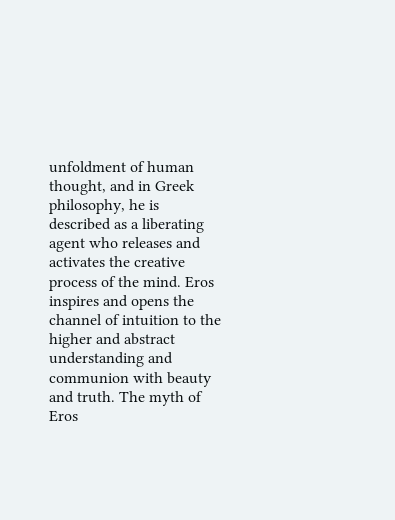unfoldment of human thought, and in Greek philosophy, he is described as a liberating agent who releases and activates the creative process of the mind. Eros inspires and opens the channel of intuition to the higher and abstract understanding and communion with beauty and truth. The myth of Eros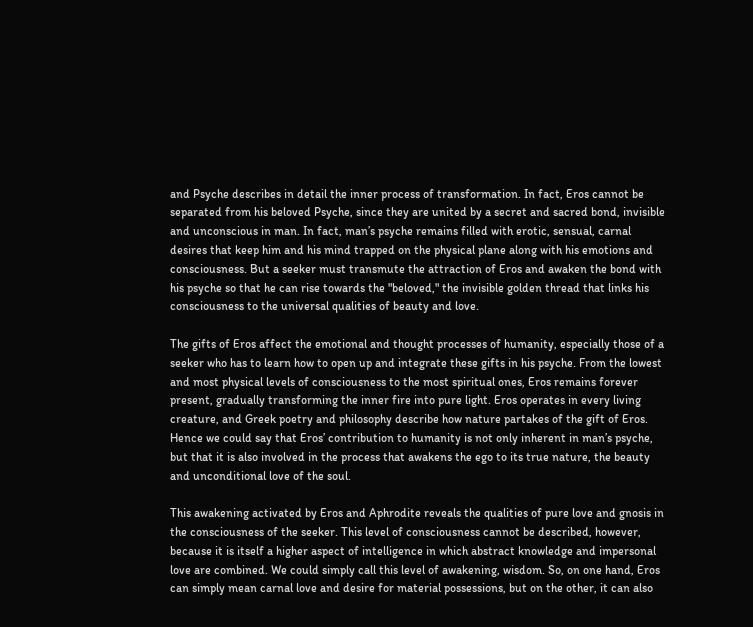and Psyche describes in detail the inner process of transformation. In fact, Eros cannot be separated from his beloved Psyche, since they are united by a secret and sacred bond, invisible and unconscious in man. In fact, man’s psyche remains filled with erotic, sensual, carnal desires that keep him and his mind trapped on the physical plane along with his emotions and consciousness. But a seeker must transmute the attraction of Eros and awaken the bond with his psyche so that he can rise towards the "beloved," the invisible golden thread that links his consciousness to the universal qualities of beauty and love.

The gifts of Eros affect the emotional and thought processes of humanity, especially those of a seeker who has to learn how to open up and integrate these gifts in his psyche. From the lowest and most physical levels of consciousness to the most spiritual ones, Eros remains forever present, gradually transforming the inner fire into pure light. Eros operates in every living creature, and Greek poetry and philosophy describe how nature partakes of the gift of Eros. Hence we could say that Eros’ contribution to humanity is not only inherent in man’s psyche, but that it is also involved in the process that awakens the ego to its true nature, the beauty and unconditional love of the soul.

This awakening activated by Eros and Aphrodite reveals the qualities of pure love and gnosis in the consciousness of the seeker. This level of consciousness cannot be described, however, because it is itself a higher aspect of intelligence in which abstract knowledge and impersonal love are combined. We could simply call this level of awakening, wisdom. So, on one hand, Eros can simply mean carnal love and desire for material possessions, but on the other, it can also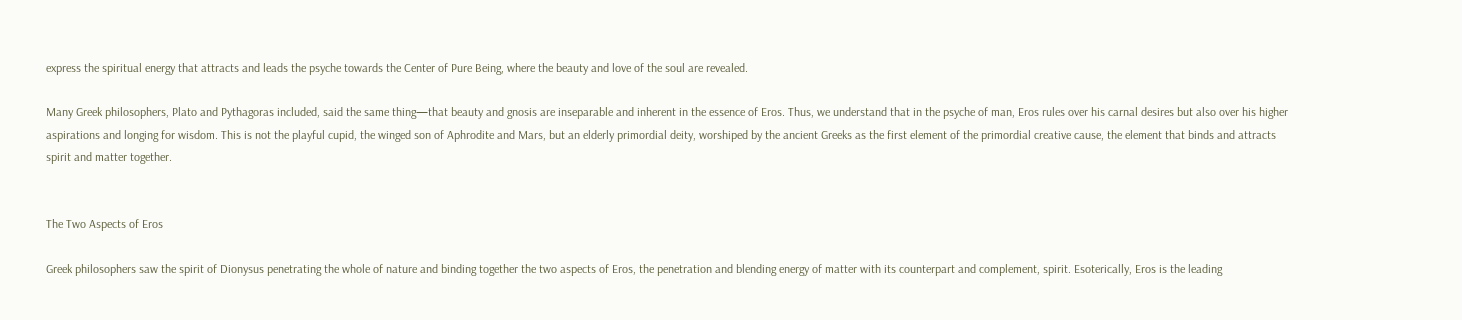express the spiritual energy that attracts and leads the psyche towards the Center of Pure Being, where the beauty and love of the soul are revealed.

Many Greek philosophers, Plato and Pythagoras included, said the same thing—that beauty and gnosis are inseparable and inherent in the essence of Eros. Thus, we understand that in the psyche of man, Eros rules over his carnal desires but also over his higher aspirations and longing for wisdom. This is not the playful cupid, the winged son of Aphrodite and Mars, but an elderly primordial deity, worshiped by the ancient Greeks as the first element of the primordial creative cause, the element that binds and attracts spirit and matter together.


The Two Aspects of Eros

Greek philosophers saw the spirit of Dionysus penetrating the whole of nature and binding together the two aspects of Eros, the penetration and blending energy of matter with its counterpart and complement, spirit. Esoterically, Eros is the leading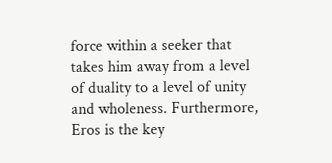force within a seeker that takes him away from a level of duality to a level of unity and wholeness. Furthermore, Eros is the key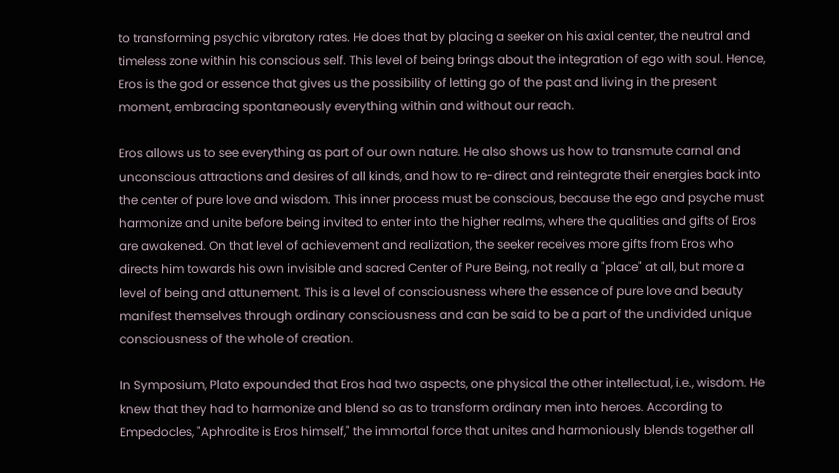to transforming psychic vibratory rates. He does that by placing a seeker on his axial center, the neutral and timeless zone within his conscious self. This level of being brings about the integration of ego with soul. Hence, Eros is the god or essence that gives us the possibility of letting go of the past and living in the present moment, embracing spontaneously everything within and without our reach.

Eros allows us to see everything as part of our own nature. He also shows us how to transmute carnal and unconscious attractions and desires of all kinds, and how to re-direct and reintegrate their energies back into the center of pure love and wisdom. This inner process must be conscious, because the ego and psyche must harmonize and unite before being invited to enter into the higher realms, where the qualities and gifts of Eros are awakened. On that level of achievement and realization, the seeker receives more gifts from Eros who directs him towards his own invisible and sacred Center of Pure Being, not really a "place" at all, but more a level of being and attunement. This is a level of consciousness where the essence of pure love and beauty manifest themselves through ordinary consciousness and can be said to be a part of the undivided unique consciousness of the whole of creation.

In Symposium, Plato expounded that Eros had two aspects, one physical the other intellectual, i.e., wisdom. He knew that they had to harmonize and blend so as to transform ordinary men into heroes. According to Empedocles, "Aphrodite is Eros himself," the immortal force that unites and harmoniously blends together all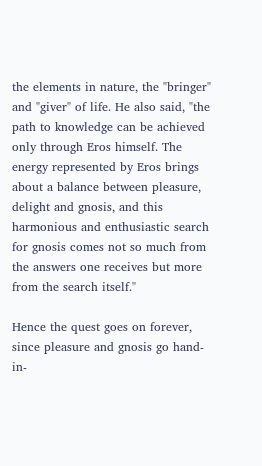the elements in nature, the "bringer" and "giver" of life. He also said, "the path to knowledge can be achieved only through Eros himself. The energy represented by Eros brings about a balance between pleasure, delight and gnosis, and this harmonious and enthusiastic search for gnosis comes not so much from the answers one receives but more from the search itself."

Hence the quest goes on forever, since pleasure and gnosis go hand-in-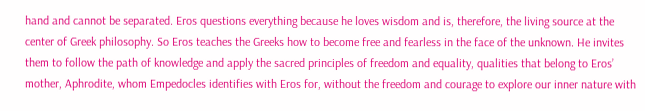hand and cannot be separated. Eros questions everything because he loves wisdom and is, therefore, the living source at the center of Greek philosophy. So Eros teaches the Greeks how to become free and fearless in the face of the unknown. He invites them to follow the path of knowledge and apply the sacred principles of freedom and equality, qualities that belong to Eros’ mother, Aphrodite, whom Empedocles identifies with Eros for, without the freedom and courage to explore our inner nature with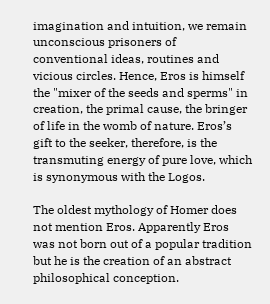imagination and intuition, we remain unconscious prisoners of conventional ideas, routines and vicious circles. Hence, Eros is himself the "mixer of the seeds and sperms" in creation, the primal cause, the bringer of life in the womb of nature. Eros’s gift to the seeker, therefore, is the transmuting energy of pure love, which is synonymous with the Logos.

The oldest mythology of Homer does not mention Eros. Apparently Eros was not born out of a popular tradition but he is the creation of an abstract philosophical conception.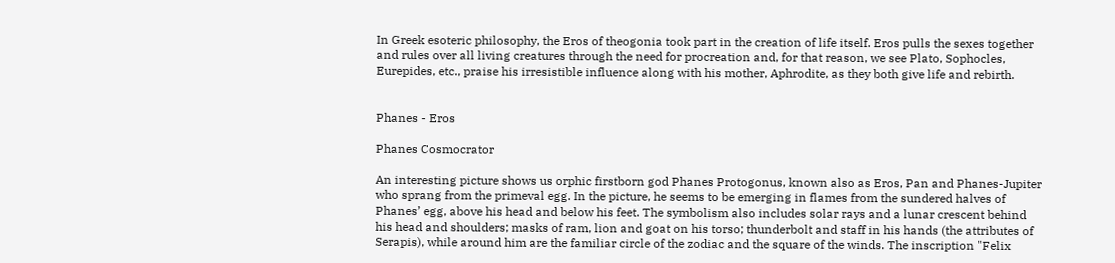In Greek esoteric philosophy, the Eros of theogonia took part in the creation of life itself. Eros pulls the sexes together and rules over all living creatures through the need for procreation and, for that reason, we see Plato, Sophocles, Eurepides, etc., praise his irresistible influence along with his mother, Aphrodite, as they both give life and rebirth.


Phanes - Eros

Phanes Cosmocrator

An interesting picture shows us orphic firstborn god Phanes Protogonus, known also as Eros, Pan and Phanes-Jupiter who sprang from the primeval egg. In the picture, he seems to be emerging in flames from the sundered halves of Phanes’ egg, above his head and below his feet. The symbolism also includes solar rays and a lunar crescent behind his head and shoulders; masks of ram, lion and goat on his torso; thunderbolt and staff in his hands (the attributes of Serapis), while around him are the familiar circle of the zodiac and the square of the winds. The inscription "Felix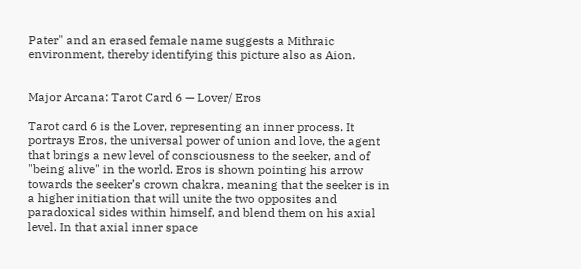Pater" and an erased female name suggests a Mithraic environment, thereby identifying this picture also as Aion.


Major Arcana: Tarot Card 6 — Lover/ Eros

Tarot card 6 is the Lover, representing an inner process. It portrays Eros, the universal power of union and love, the agent that brings a new level of consciousness to the seeker, and of "being alive" in the world. Eros is shown pointing his arrow towards the seeker’s crown chakra, meaning that the seeker is in a higher initiation that will unite the two opposites and paradoxical sides within himself, and blend them on his axial level. In that axial inner space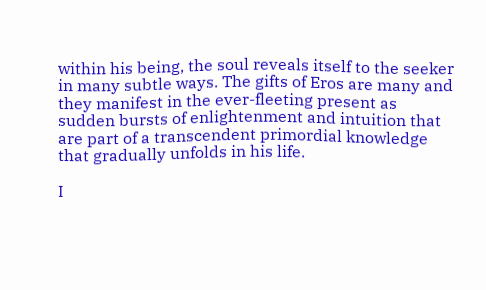within his being, the soul reveals itself to the seeker in many subtle ways. The gifts of Eros are many and they manifest in the ever-fleeting present as sudden bursts of enlightenment and intuition that are part of a transcendent primordial knowledge that gradually unfolds in his life.

I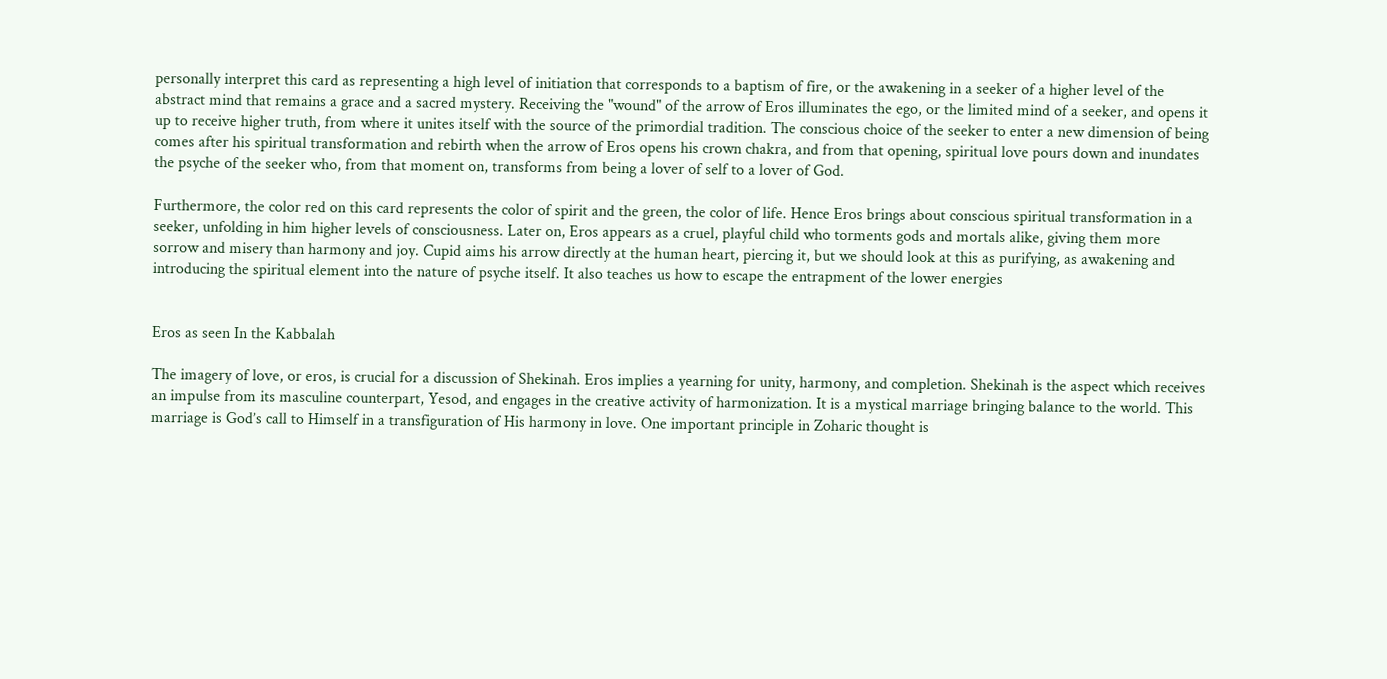personally interpret this card as representing a high level of initiation that corresponds to a baptism of fire, or the awakening in a seeker of a higher level of the abstract mind that remains a grace and a sacred mystery. Receiving the "wound" of the arrow of Eros illuminates the ego, or the limited mind of a seeker, and opens it up to receive higher truth, from where it unites itself with the source of the primordial tradition. The conscious choice of the seeker to enter a new dimension of being comes after his spiritual transformation and rebirth when the arrow of Eros opens his crown chakra, and from that opening, spiritual love pours down and inundates the psyche of the seeker who, from that moment on, transforms from being a lover of self to a lover of God.

Furthermore, the color red on this card represents the color of spirit and the green, the color of life. Hence Eros brings about conscious spiritual transformation in a seeker, unfolding in him higher levels of consciousness. Later on, Eros appears as a cruel, playful child who torments gods and mortals alike, giving them more sorrow and misery than harmony and joy. Cupid aims his arrow directly at the human heart, piercing it, but we should look at this as purifying, as awakening and introducing the spiritual element into the nature of psyche itself. It also teaches us how to escape the entrapment of the lower energies


Eros as seen In the Kabbalah

The imagery of love, or eros, is crucial for a discussion of Shekinah. Eros implies a yearning for unity, harmony, and completion. Shekinah is the aspect which receives an impulse from its masculine counterpart, Yesod, and engages in the creative activity of harmonization. It is a mystical marriage bringing balance to the world. This marriage is God’s call to Himself in a transfiguration of His harmony in love. One important principle in Zoharic thought is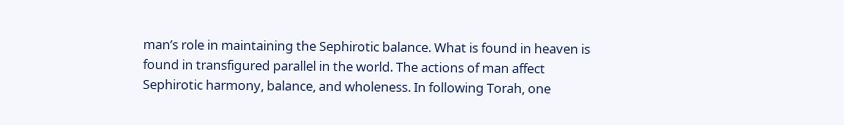man’s role in maintaining the Sephirotic balance. What is found in heaven is found in transfigured parallel in the world. The actions of man affect Sephirotic harmony, balance, and wholeness. In following Torah, one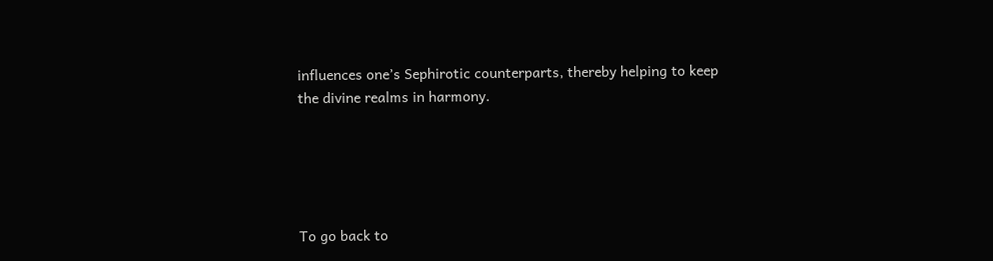influences one’s Sephirotic counterparts, thereby helping to keep the divine realms in harmony.





To go back to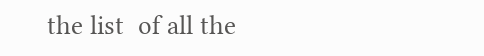the list  of all the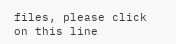files, please click on this line